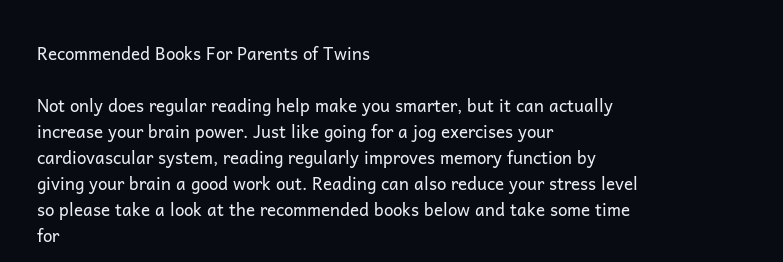Recommended Books For Parents of Twins

Not only does regular reading help make you smarter, but it can actually increase your brain power. Just like going for a jog exercises your cardiovascular system, reading regularly improves memory function by giving your brain a good work out. Reading can also reduce your stress level so please take a look at the recommended books below and take some time for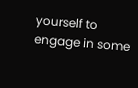yourself to engage in some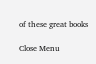of these great books

Close Menu